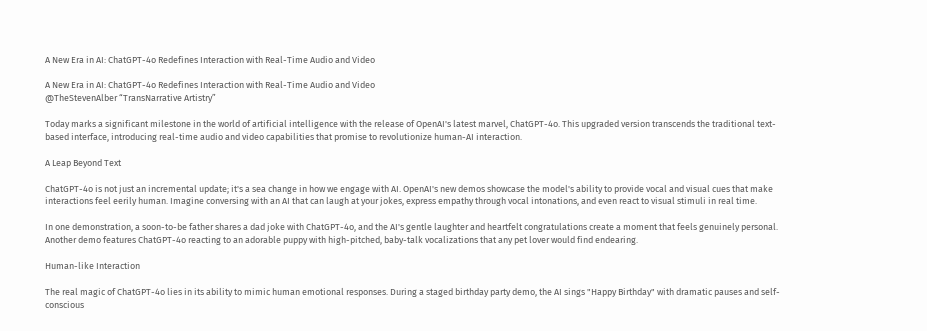A New Era in AI: ChatGPT-4o Redefines Interaction with Real-Time Audio and Video

A New Era in AI: ChatGPT-4o Redefines Interaction with Real-Time Audio and Video
@TheStevenAlber “TransNarrative Artistry”

Today marks a significant milestone in the world of artificial intelligence with the release of OpenAI's latest marvel, ChatGPT-4o. This upgraded version transcends the traditional text-based interface, introducing real-time audio and video capabilities that promise to revolutionize human-AI interaction.

A Leap Beyond Text

ChatGPT-4o is not just an incremental update; it's a sea change in how we engage with AI. OpenAI's new demos showcase the model's ability to provide vocal and visual cues that make interactions feel eerily human. Imagine conversing with an AI that can laugh at your jokes, express empathy through vocal intonations, and even react to visual stimuli in real time.

In one demonstration, a soon-to-be father shares a dad joke with ChatGPT-4o, and the AI's gentle laughter and heartfelt congratulations create a moment that feels genuinely personal. Another demo features ChatGPT-4o reacting to an adorable puppy with high-pitched, baby-talk vocalizations that any pet lover would find endearing.

Human-like Interaction

The real magic of ChatGPT-4o lies in its ability to mimic human emotional responses. During a staged birthday party demo, the AI sings "Happy Birthday" with dramatic pauses and self-conscious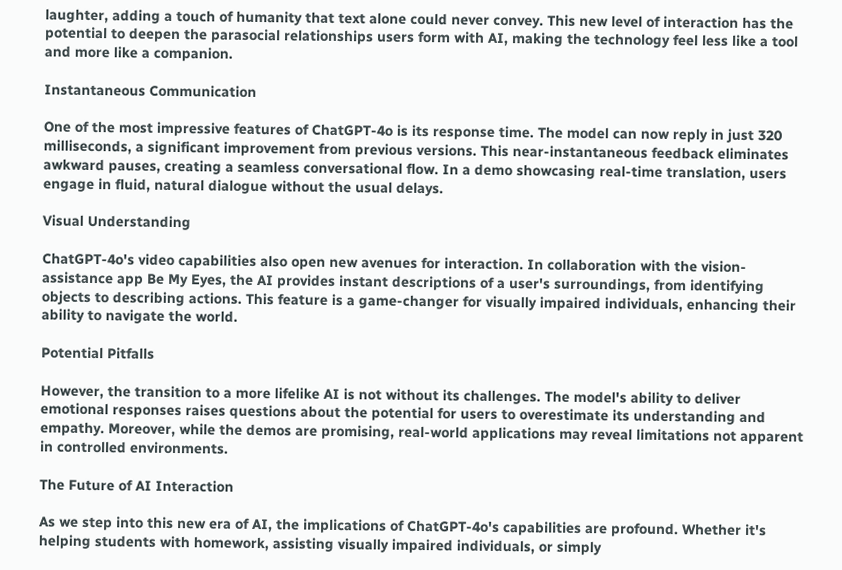laughter, adding a touch of humanity that text alone could never convey. This new level of interaction has the potential to deepen the parasocial relationships users form with AI, making the technology feel less like a tool and more like a companion.

Instantaneous Communication

One of the most impressive features of ChatGPT-4o is its response time. The model can now reply in just 320 milliseconds, a significant improvement from previous versions. This near-instantaneous feedback eliminates awkward pauses, creating a seamless conversational flow. In a demo showcasing real-time translation, users engage in fluid, natural dialogue without the usual delays.

Visual Understanding

ChatGPT-4o's video capabilities also open new avenues for interaction. In collaboration with the vision-assistance app Be My Eyes, the AI provides instant descriptions of a user's surroundings, from identifying objects to describing actions. This feature is a game-changer for visually impaired individuals, enhancing their ability to navigate the world.

Potential Pitfalls

However, the transition to a more lifelike AI is not without its challenges. The model's ability to deliver emotional responses raises questions about the potential for users to overestimate its understanding and empathy. Moreover, while the demos are promising, real-world applications may reveal limitations not apparent in controlled environments.

The Future of AI Interaction

As we step into this new era of AI, the implications of ChatGPT-4o's capabilities are profound. Whether it's helping students with homework, assisting visually impaired individuals, or simply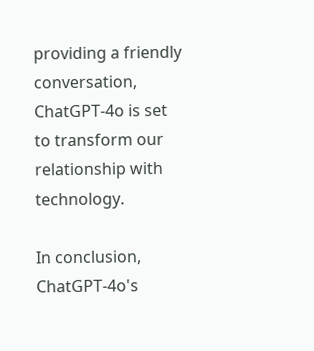providing a friendly conversation, ChatGPT-4o is set to transform our relationship with technology.

In conclusion, ChatGPT-4o's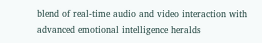blend of real-time audio and video interaction with advanced emotional intelligence heralds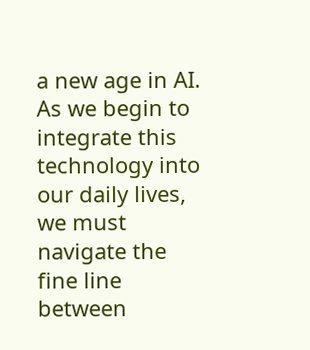a new age in AI. As we begin to integrate this technology into our daily lives, we must navigate the fine line between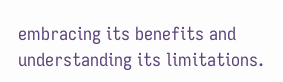embracing its benefits and understanding its limitations.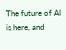The future of AI is here, and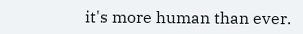it's more human than ever.